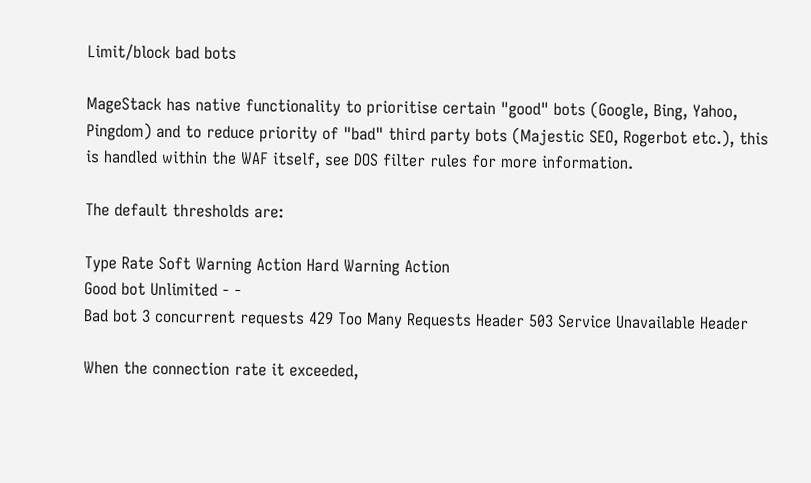Limit/block bad bots

MageStack has native functionality to prioritise certain "good" bots (Google, Bing, Yahoo, Pingdom) and to reduce priority of "bad" third party bots (Majestic SEO, Rogerbot etc.), this is handled within the WAF itself, see DOS filter rules for more information.

The default thresholds are:

Type Rate Soft Warning Action Hard Warning Action
Good bot Unlimited - -
Bad bot 3 concurrent requests 429 Too Many Requests Header 503 Service Unavailable Header

When the connection rate it exceeded,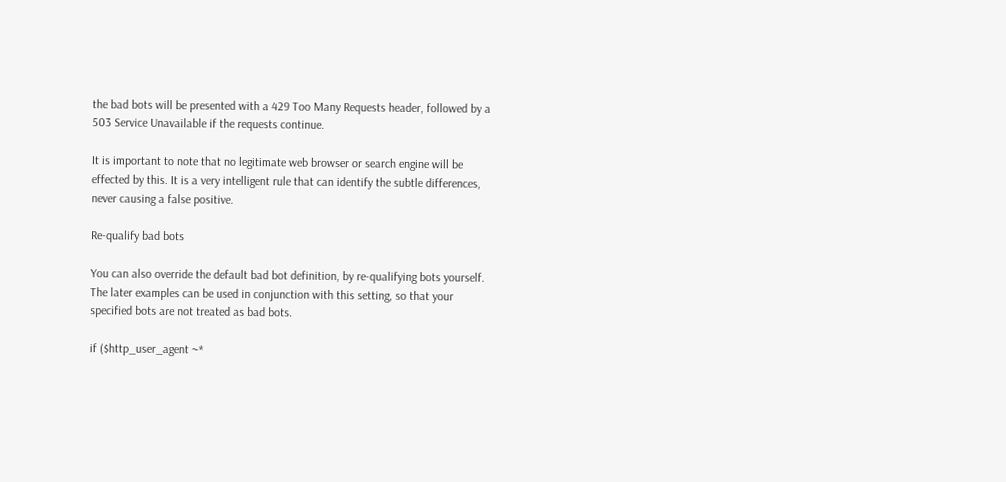the bad bots will be presented with a 429 Too Many Requests header, followed by a 503 Service Unavailable if the requests continue.

It is important to note that no legitimate web browser or search engine will be effected by this. It is a very intelligent rule that can identify the subtle differences, never causing a false positive.

Re-qualify bad bots

You can also override the default bad bot definition, by re-qualifying bots yourself. The later examples can be used in conjunction with this setting, so that your specified bots are not treated as bad bots.

if ($http_user_agent ~*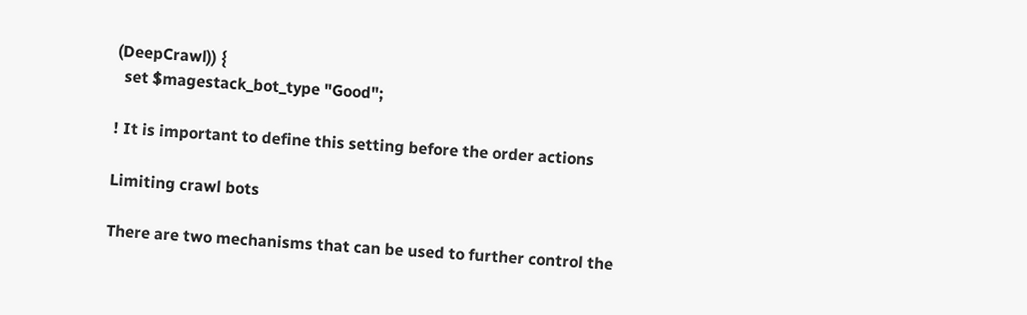(DeepCrawl)) {
  set $magestack_bot_type "Good";

! It is important to define this setting before the order actions

Limiting crawl bots

There are two mechanisms that can be used to further control the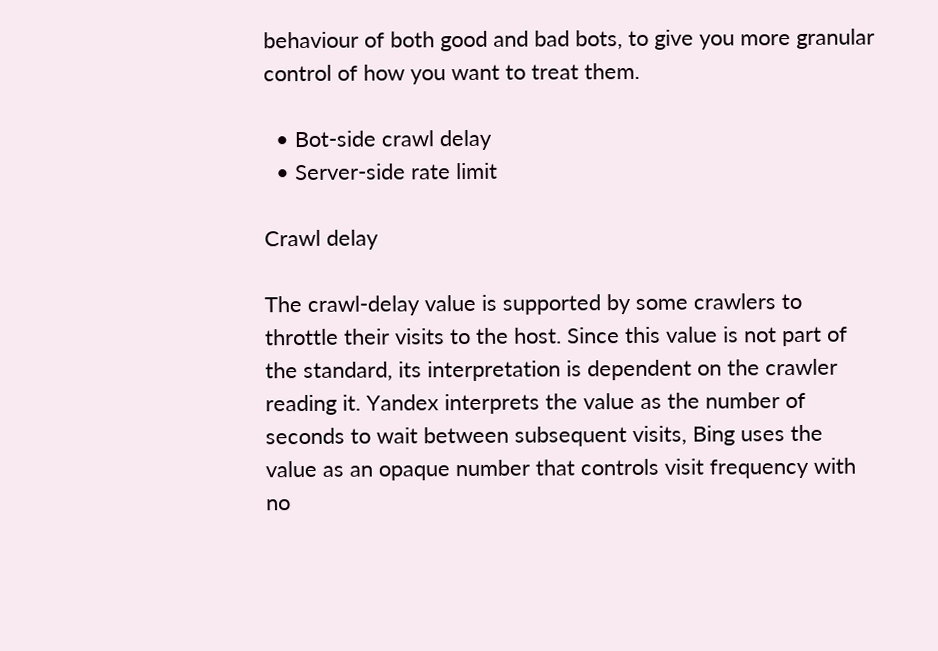behaviour of both good and bad bots, to give you more granular control of how you want to treat them.

  • Bot-side crawl delay
  • Server-side rate limit

Crawl delay

The crawl-delay value is supported by some crawlers to throttle their visits to the host. Since this value is not part of the standard, its interpretation is dependent on the crawler reading it. Yandex interprets the value as the number of seconds to wait between subsequent visits, Bing uses the value as an opaque number that controls visit frequency with no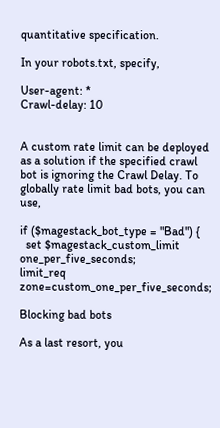quantitative specification.

In your robots.txt, specify,

User-agent: *
Crawl-delay: 10


A custom rate limit can be deployed as a solution if the specified crawl bot is ignoring the Crawl Delay. To globally rate limit bad bots, you can use,

if ($magestack_bot_type = "Bad") {
  set $magestack_custom_limit one_per_five_seconds;
limit_req zone=custom_one_per_five_seconds;

Blocking bad bots

As a last resort, you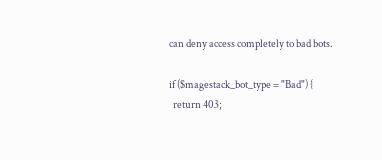can deny access completely to bad bots.

if ($magestack_bot_type = "Bad") {
  return 403;